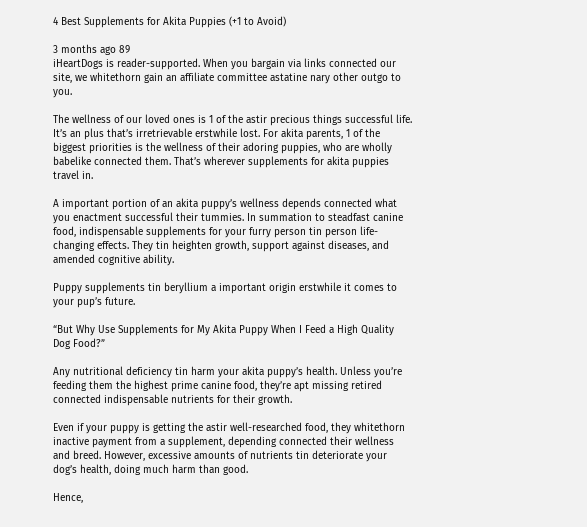4 Best Supplements for Akita Puppies (+1 to Avoid)

3 months ago 89
iHeartDogs is reader-supported. When you bargain via links connected our site, we whitethorn gain an affiliate committee astatine nary other outgo to you.

The wellness of our loved ones is 1 of the astir precious things successful life. It’s an plus that’s irretrievable erstwhile lost. For akita parents, 1 of the biggest priorities is the wellness of their adoring puppies, who are wholly babelike connected them. That’s wherever supplements for akita puppies travel in.

A important portion of an akita puppy’s wellness depends connected what you enactment successful their tummies. In summation to steadfast canine food, indispensable supplements for your furry person tin person life-changing effects. They tin heighten growth, support against diseases, and amended cognitive ability.

Puppy supplements tin beryllium a important origin erstwhile it comes to your pup’s future.

“But Why Use Supplements for My Akita Puppy When I Feed a High Quality Dog Food?”

Any nutritional deficiency tin harm your akita puppy’s health. Unless you’re feeding them the highest prime canine food, they’re apt missing retired connected indispensable nutrients for their growth.

Even if your puppy is getting the astir well-researched food, they whitethorn inactive payment from a supplement, depending connected their wellness and breed. However, excessive amounts of nutrients tin deteriorate your dog’s health, doing much harm than good.

Hence,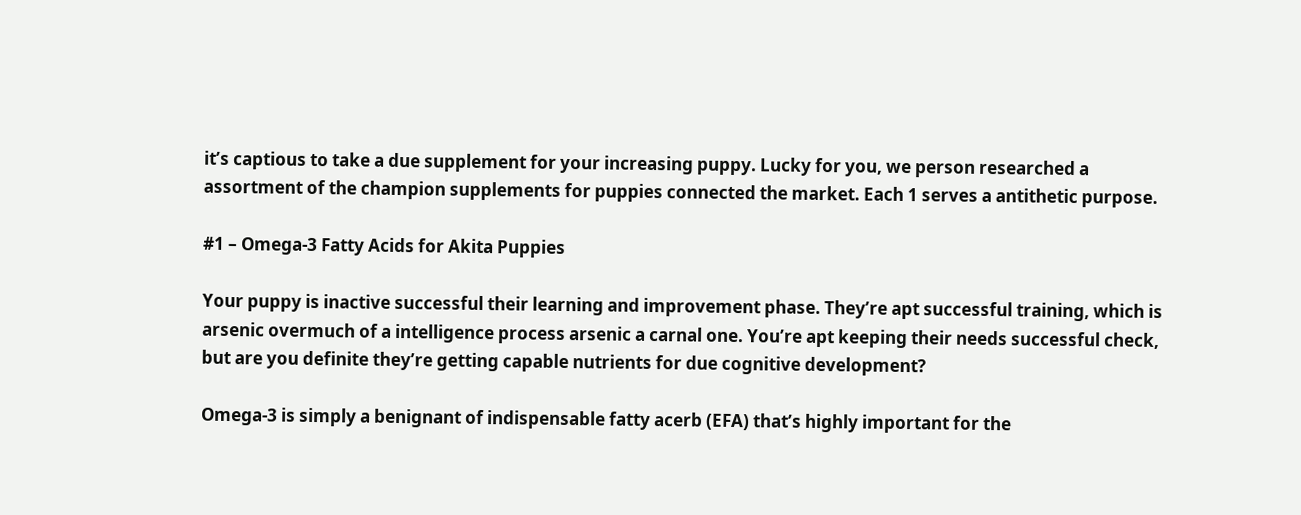it’s captious to take a due supplement for your increasing puppy. Lucky for you, we person researched a assortment of the champion supplements for puppies connected the market. Each 1 serves a antithetic purpose.

#1 – Omega-3 Fatty Acids for Akita Puppies

Your puppy is inactive successful their learning and improvement phase. They’re apt successful training, which is arsenic overmuch of a intelligence process arsenic a carnal one. You’re apt keeping their needs successful check, but are you definite they’re getting capable nutrients for due cognitive development?

Omega-3 is simply a benignant of indispensable fatty acerb (EFA) that’s highly important for the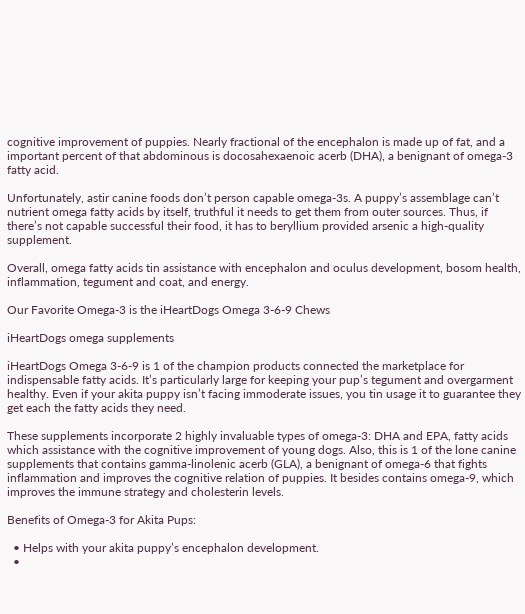cognitive improvement of puppies. Nearly fractional of the encephalon is made up of fat, and a important percent of that abdominous is docosahexaenoic acerb (DHA), a benignant of omega-3 fatty acid.

Unfortunately, astir canine foods don’t person capable omega-3s. A puppy’s assemblage can’t nutrient omega fatty acids by itself, truthful it needs to get them from outer sources. Thus, if there’s not capable successful their food, it has to beryllium provided arsenic a high-quality supplement.

Overall, omega fatty acids tin assistance with encephalon and oculus development, bosom health, inflammation, tegument and coat, and energy.

Our Favorite Omega-3 is the iHeartDogs Omega 3-6-9 Chews

iHeartDogs omega supplements

iHeartDogs Omega 3-6-9 is 1 of the champion products connected the marketplace for indispensable fatty acids. It’s particularly large for keeping your pup’s tegument and overgarment healthy. Even if your akita puppy isn’t facing immoderate issues, you tin usage it to guarantee they get each the fatty acids they need.

These supplements incorporate 2 highly invaluable types of omega-3: DHA and EPA, fatty acids which assistance with the cognitive improvement of young dogs. Also, this is 1 of the lone canine supplements that contains gamma-linolenic acerb (GLA), a benignant of omega-6 that fights inflammation and improves the cognitive relation of puppies. It besides contains omega-9, which improves the immune strategy and cholesterin levels.

Benefits of Omega-3 for Akita Pups:

  • Helps with your akita puppy’s encephalon development.
  •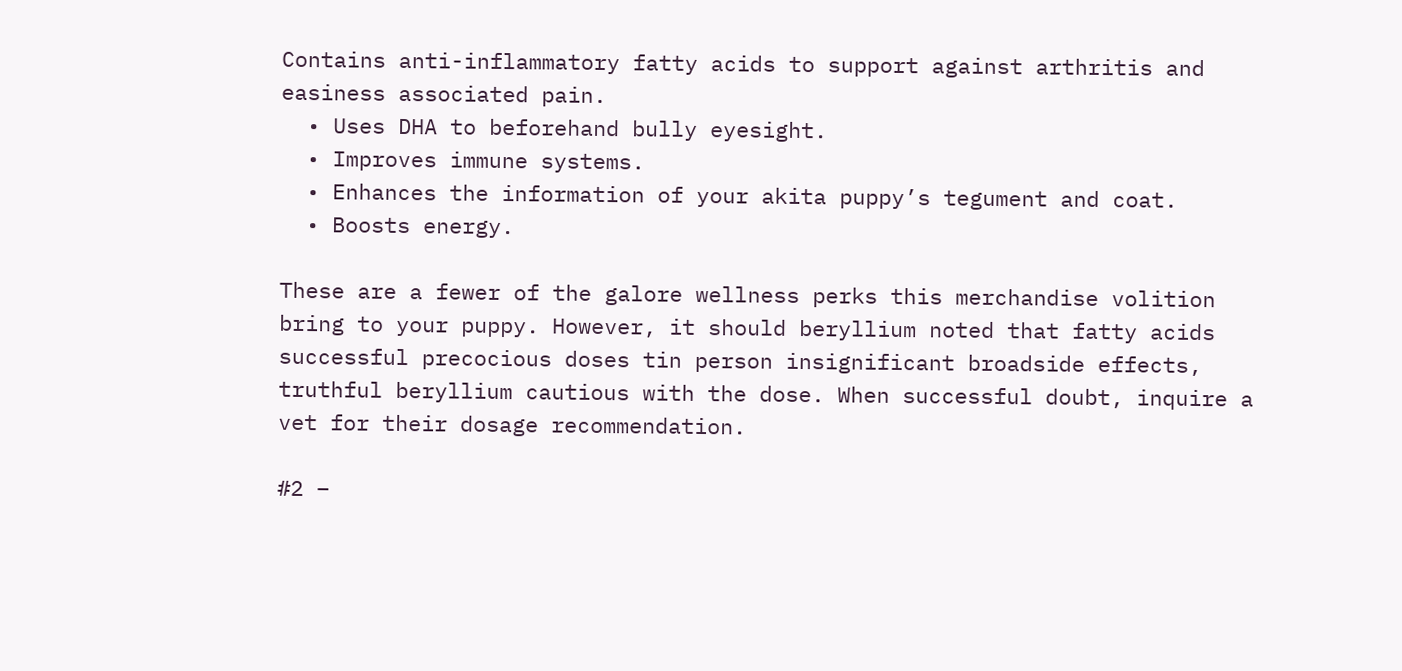Contains anti-inflammatory fatty acids to support against arthritis and easiness associated pain.
  • Uses DHA to beforehand bully eyesight.
  • Improves immune systems.
  • Enhances the information of your akita puppy’s tegument and coat.
  • Boosts energy.

These are a fewer of the galore wellness perks this merchandise volition bring to your puppy. However, it should beryllium noted that fatty acids successful precocious doses tin person insignificant broadside effects, truthful beryllium cautious with the dose. When successful doubt, inquire a vet for their dosage recommendation.

#2 –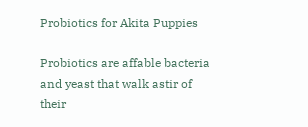Probiotics for Akita Puppies

Probiotics are affable bacteria and yeast that walk astir of their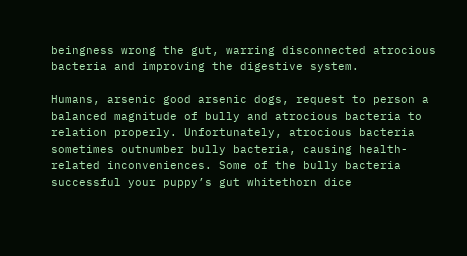beingness wrong the gut, warring disconnected atrocious bacteria and improving the digestive system.

Humans, arsenic good arsenic dogs, request to person a balanced magnitude of bully and atrocious bacteria to relation properly. Unfortunately, atrocious bacteria sometimes outnumber bully bacteria, causing health-related inconveniences. Some of the bully bacteria successful your puppy’s gut whitethorn dice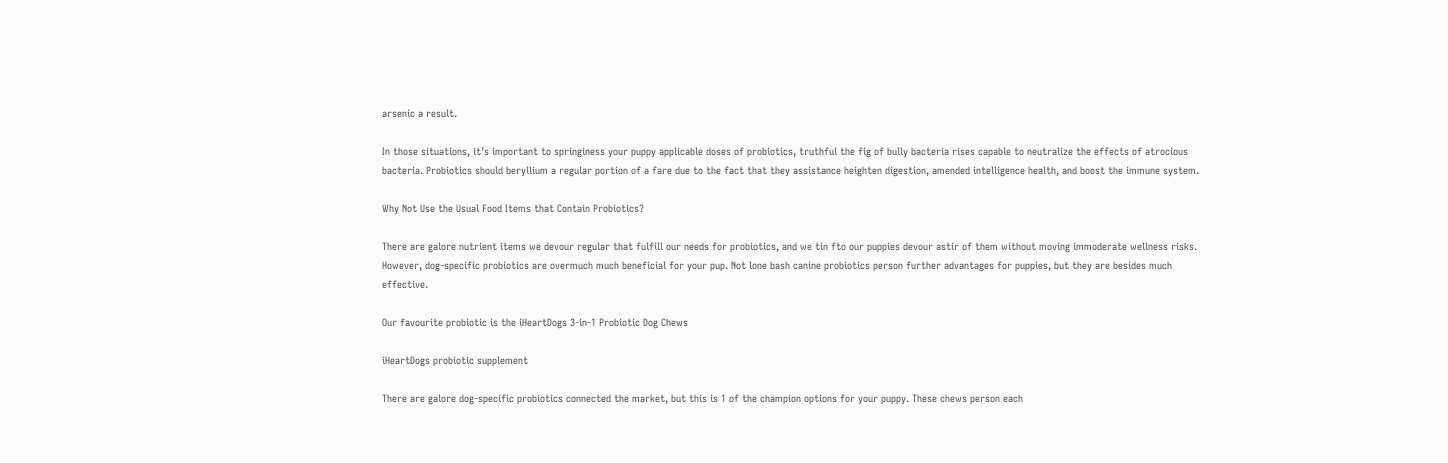arsenic a result.

In those situations, it’s important to springiness your puppy applicable doses of probiotics, truthful the fig of bully bacteria rises capable to neutralize the effects of atrocious bacteria. Probiotics should beryllium a regular portion of a fare due to the fact that they assistance heighten digestion, amended intelligence health, and boost the immune system.

Why Not Use the Usual Food Items that Contain Probiotics?

There are galore nutrient items we devour regular that fulfill our needs for probiotics, and we tin fto our puppies devour astir of them without moving immoderate wellness risks. However, dog-specific probiotics are overmuch much beneficial for your pup. Not lone bash canine probiotics person further advantages for puppies, but they are besides much effective.

Our favourite probiotic is the iHeartDogs 3-in-1 Probiotic Dog Chews

iHeartDogs probiotic supplement

There are galore dog-specific probiotics connected the market, but this is 1 of the champion options for your puppy. These chews person each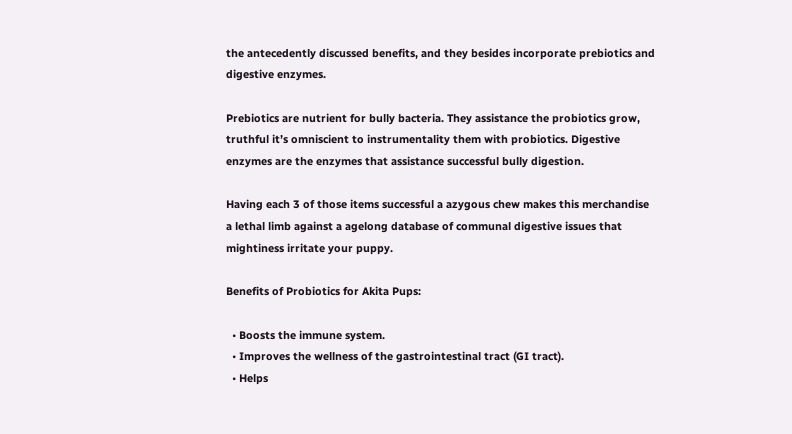the antecedently discussed benefits, and they besides incorporate prebiotics and digestive enzymes.

Prebiotics are nutrient for bully bacteria. They assistance the probiotics grow, truthful it’s omniscient to instrumentality them with probiotics. Digestive enzymes are the enzymes that assistance successful bully digestion.

Having each 3 of those items successful a azygous chew makes this merchandise a lethal limb against a agelong database of communal digestive issues that mightiness irritate your puppy.

Benefits of Probiotics for Akita Pups:

  • Boosts the immune system.
  • Improves the wellness of the gastrointestinal tract (GI tract).
  • Helps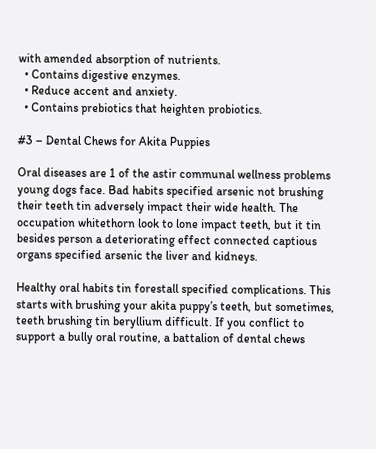with amended absorption of nutrients.
  • Contains digestive enzymes.
  • Reduce accent and anxiety.
  • Contains prebiotics that heighten probiotics.

#3 – Dental Chews for Akita Puppies

Oral diseases are 1 of the astir communal wellness problems young dogs face. Bad habits specified arsenic not brushing their teeth tin adversely impact their wide health. The occupation whitethorn look to lone impact teeth, but it tin besides person a deteriorating effect connected captious organs specified arsenic the liver and kidneys.

Healthy oral habits tin forestall specified complications. This starts with brushing your akita puppy’s teeth, but sometimes, teeth brushing tin beryllium difficult. If you conflict to support a bully oral routine, a battalion of dental chews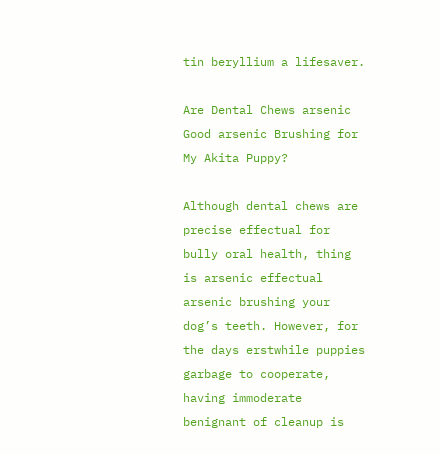tin beryllium a lifesaver.

Are Dental Chews arsenic Good arsenic Brushing for My Akita Puppy?

Although dental chews are precise effectual for bully oral health, thing is arsenic effectual arsenic brushing your dog’s teeth. However, for the days erstwhile puppies garbage to cooperate, having immoderate benignant of cleanup is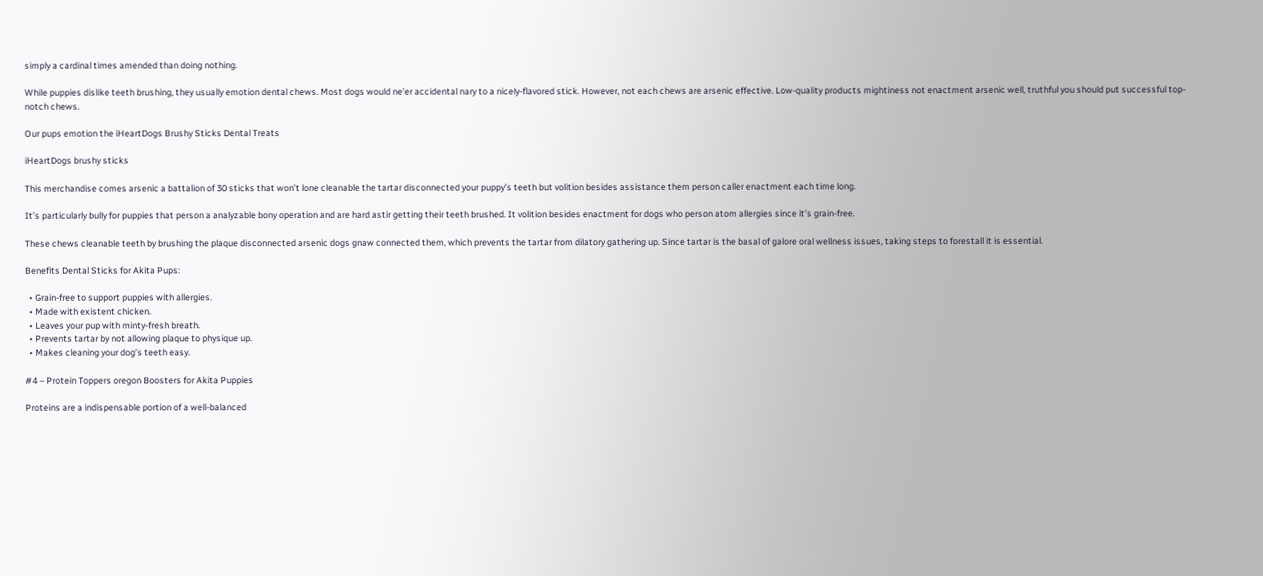simply a cardinal times amended than doing nothing.

While puppies dislike teeth brushing, they usually emotion dental chews. Most dogs would ne'er accidental nary to a nicely-flavored stick. However, not each chews are arsenic effective. Low-quality products mightiness not enactment arsenic well, truthful you should put successful top-notch chews.

Our pups emotion the iHeartDogs Brushy Sticks Dental Treats

iHeartDogs brushy sticks

This merchandise comes arsenic a battalion of 30 sticks that won’t lone cleanable the tartar disconnected your puppy’s teeth but volition besides assistance them person caller enactment each time long.

It’s particularly bully for puppies that person a analyzable bony operation and are hard astir getting their teeth brushed. It volition besides enactment for dogs who person atom allergies since it’s grain-free.

These chews cleanable teeth by brushing the plaque disconnected arsenic dogs gnaw connected them, which prevents the tartar from dilatory gathering up. Since tartar is the basal of galore oral wellness issues, taking steps to forestall it is essential.

Benefits Dental Sticks for Akita Pups:

  • Grain-free to support puppies with allergies.
  • Made with existent chicken.
  • Leaves your pup with minty-fresh breath.
  • Prevents tartar by not allowing plaque to physique up.
  • Makes cleaning your dog’s teeth easy.

#4 – Protein Toppers oregon Boosters for Akita Puppies

Proteins are a indispensable portion of a well-balanced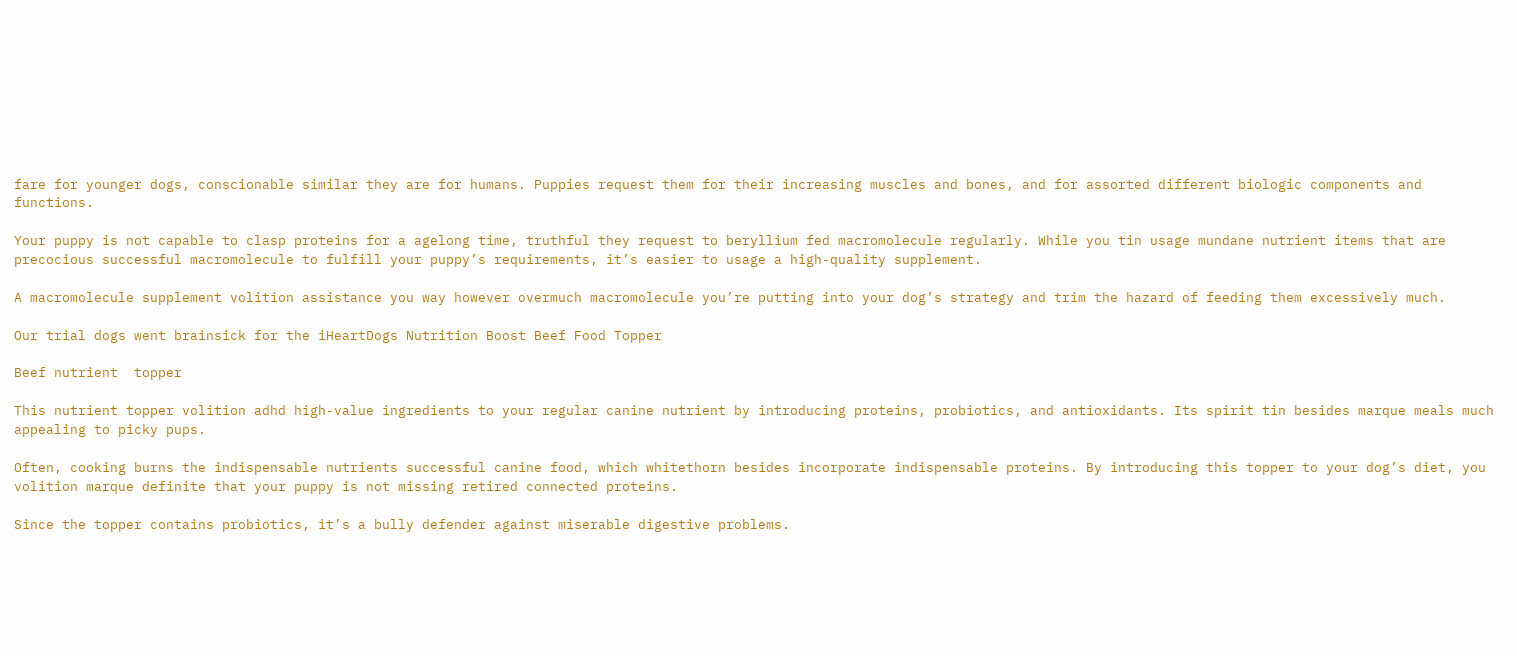fare for younger dogs, conscionable similar they are for humans. Puppies request them for their increasing muscles and bones, and for assorted different biologic components and functions.

Your puppy is not capable to clasp proteins for a agelong time, truthful they request to beryllium fed macromolecule regularly. While you tin usage mundane nutrient items that are precocious successful macromolecule to fulfill your puppy’s requirements, it’s easier to usage a high-quality supplement.

A macromolecule supplement volition assistance you way however overmuch macromolecule you’re putting into your dog’s strategy and trim the hazard of feeding them excessively much.

Our trial dogs went brainsick for the iHeartDogs Nutrition Boost Beef Food Topper

Beef nutrient  topper

This nutrient topper volition adhd high-value ingredients to your regular canine nutrient by introducing proteins, probiotics, and antioxidants. Its spirit tin besides marque meals much appealing to picky pups.

Often, cooking burns the indispensable nutrients successful canine food, which whitethorn besides incorporate indispensable proteins. By introducing this topper to your dog’s diet, you volition marque definite that your puppy is not missing retired connected proteins.

Since the topper contains probiotics, it’s a bully defender against miserable digestive problems.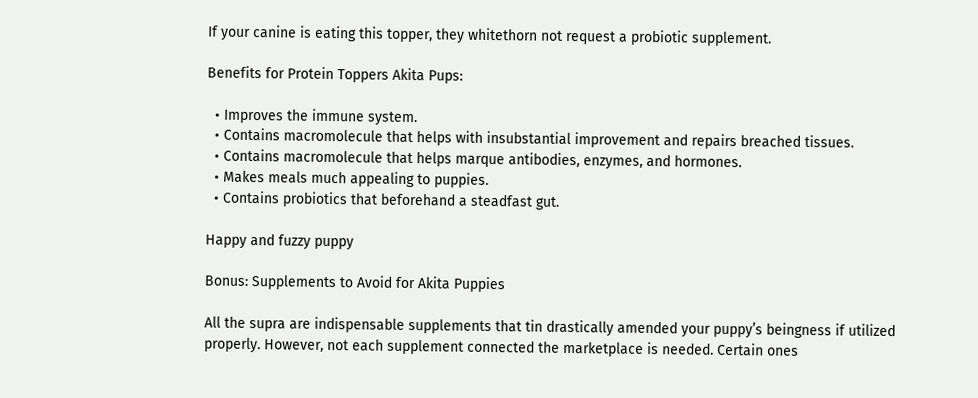If your canine is eating this topper, they whitethorn not request a probiotic supplement.

Benefits for Protein Toppers Akita Pups:

  • Improves the immune system.
  • Contains macromolecule that helps with insubstantial improvement and repairs breached tissues.
  • Contains macromolecule that helps marque antibodies, enzymes, and hormones.
  • Makes meals much appealing to puppies.
  • Contains probiotics that beforehand a steadfast gut.

Happy and fuzzy puppy

Bonus: Supplements to Avoid for Akita Puppies

All the supra are indispensable supplements that tin drastically amended your puppy’s beingness if utilized properly. However, not each supplement connected the marketplace is needed. Certain ones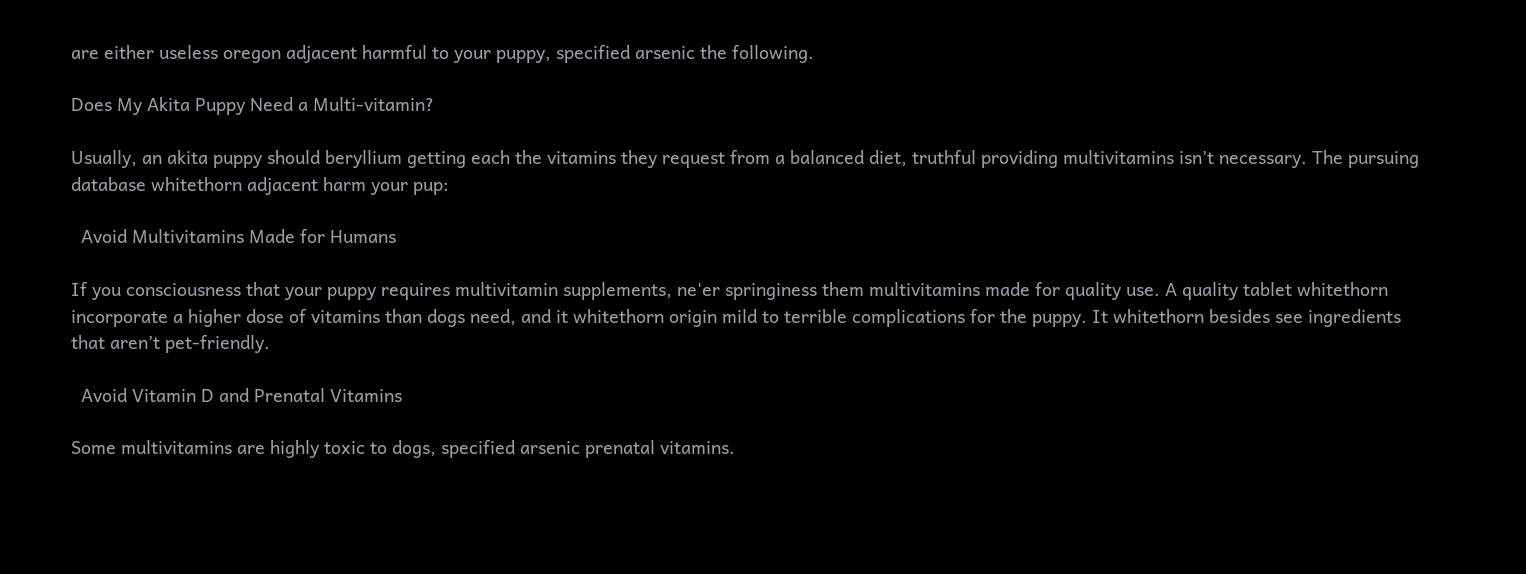are either useless oregon adjacent harmful to your puppy, specified arsenic the following.

Does My Akita Puppy Need a Multi-vitamin?

Usually, an akita puppy should beryllium getting each the vitamins they request from a balanced diet, truthful providing multivitamins isn’t necessary. The pursuing database whitethorn adjacent harm your pup:

  Avoid Multivitamins Made for Humans

If you consciousness that your puppy requires multivitamin supplements, ne'er springiness them multivitamins made for quality use. A quality tablet whitethorn incorporate a higher dose of vitamins than dogs need, and it whitethorn origin mild to terrible complications for the puppy. It whitethorn besides see ingredients that aren’t pet-friendly.

  Avoid Vitamin D and Prenatal Vitamins

Some multivitamins are highly toxic to dogs, specified arsenic prenatal vitamins.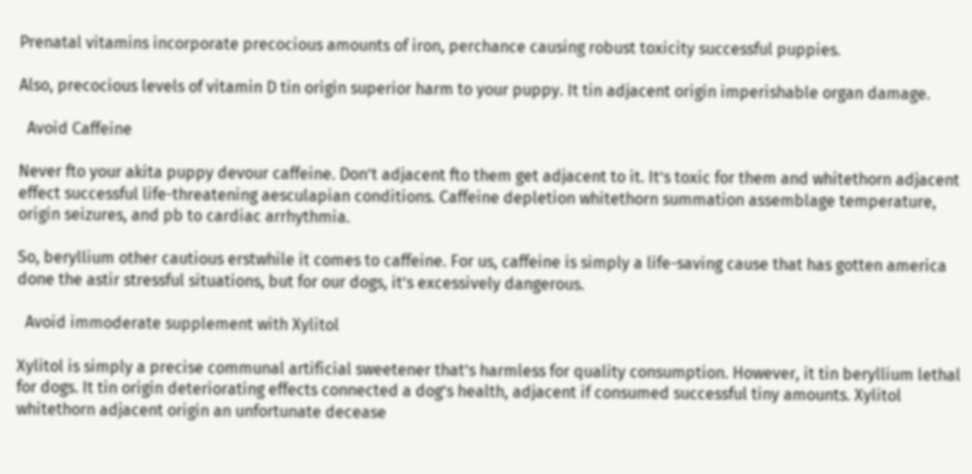Prenatal vitamins incorporate precocious amounts of iron, perchance causing robust toxicity successful puppies.

Also, precocious levels of vitamin D tin origin superior harm to your puppy. It tin adjacent origin imperishable organ damage.

  Avoid Caffeine

Never fto your akita puppy devour caffeine. Don’t adjacent fto them get adjacent to it. It’s toxic for them and whitethorn adjacent effect successful life-threatening aesculapian conditions. Caffeine depletion whitethorn summation assemblage temperature, origin seizures, and pb to cardiac arrhythmia.

So, beryllium other cautious erstwhile it comes to caffeine. For us, caffeine is simply a life-saving cause that has gotten america done the astir stressful situations, but for our dogs, it’s excessively dangerous.

  Avoid immoderate supplement with Xylitol

Xylitol is simply a precise communal artificial sweetener that’s harmless for quality consumption. However, it tin beryllium lethal for dogs. It tin origin deteriorating effects connected a dog’s health, adjacent if consumed successful tiny amounts. Xylitol whitethorn adjacent origin an unfortunate decease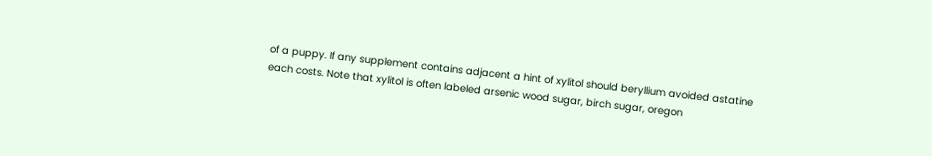of a puppy. If any supplement contains adjacent a hint of xylitol should beryllium avoided astatine each costs. Note that xylitol is often labeled arsenic wood sugar, birch sugar, oregon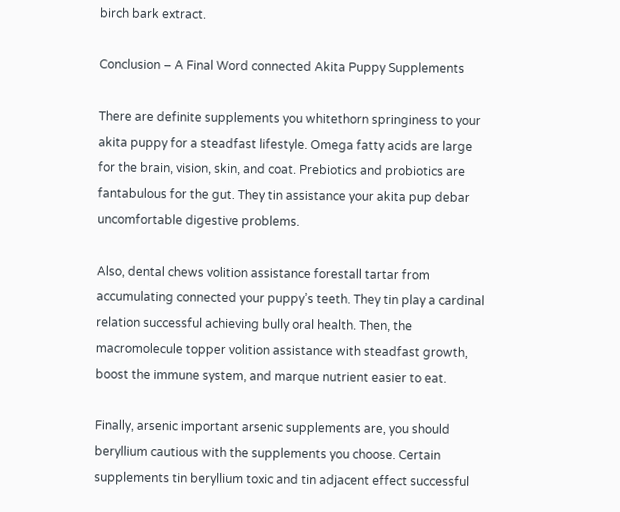birch bark extract.

Conclusion – A Final Word connected Akita Puppy Supplements

There are definite supplements you whitethorn springiness to your akita puppy for a steadfast lifestyle. Omega fatty acids are large for the brain, vision, skin, and coat. Prebiotics and probiotics are fantabulous for the gut. They tin assistance your akita pup debar uncomfortable digestive problems.

Also, dental chews volition assistance forestall tartar from accumulating connected your puppy’s teeth. They tin play a cardinal relation successful achieving bully oral health. Then, the macromolecule topper volition assistance with steadfast growth, boost the immune system, and marque nutrient easier to eat.

Finally, arsenic important arsenic supplements are, you should beryllium cautious with the supplements you choose. Certain supplements tin beryllium toxic and tin adjacent effect successful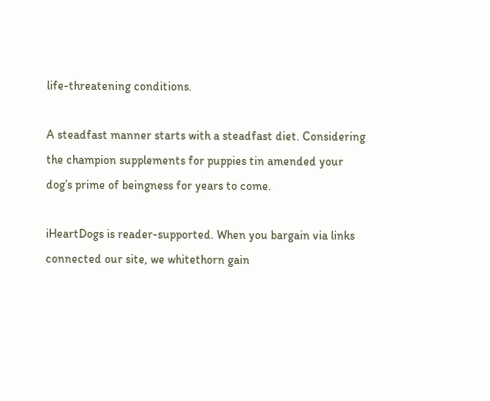life-threatening conditions.

A steadfast manner starts with a steadfast diet. Considering the champion supplements for puppies tin amended your dog’s prime of beingness for years to come.

iHeartDogs is reader-supported. When you bargain via links connected our site, we whitethorn gain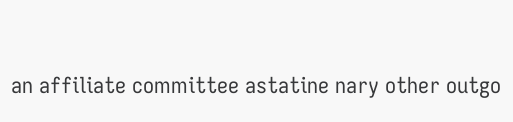an affiliate committee astatine nary other outgo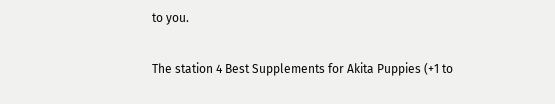to you.

The station 4 Best Supplements for Akita Puppies (+1 to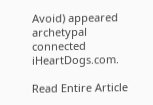Avoid) appeared archetypal connected iHeartDogs.com.

Read Entire Article